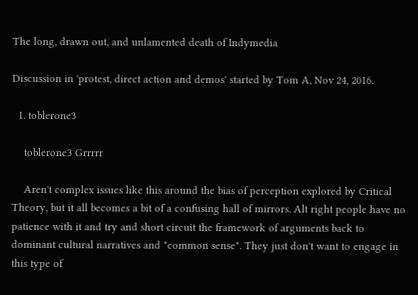The long, drawn out, and unlamented death of Indymedia

Discussion in 'protest, direct action and demos' started by Tom A, Nov 24, 2016.

  1. toblerone3

    toblerone3 Grrrrr

    Aren't complex issues like this around the bias of perception explored by Critical Theory, but it all becomes a bit of a confusing hall of mirrors. Alt right people have no patience with it and try and short circuit the framework of arguments back to dominant cultural narratives and "common sense". They just don't want to engage in this type of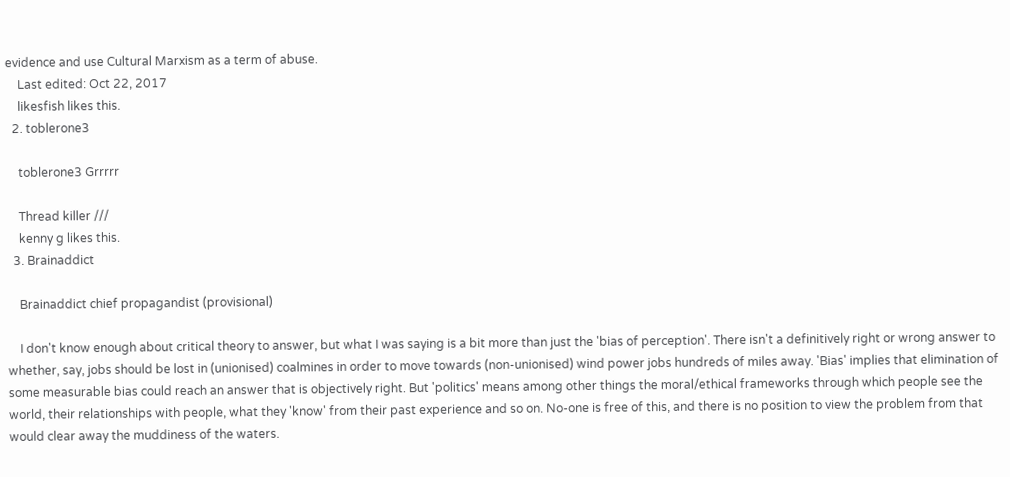evidence and use Cultural Marxism as a term of abuse.
    Last edited: Oct 22, 2017
    likesfish likes this.
  2. toblerone3

    toblerone3 Grrrrr

    Thread killer ///
    kenny g likes this.
  3. Brainaddict

    Brainaddict chief propagandist (provisional)

    I don't know enough about critical theory to answer, but what I was saying is a bit more than just the 'bias of perception'. There isn't a definitively right or wrong answer to whether, say, jobs should be lost in (unionised) coalmines in order to move towards (non-unionised) wind power jobs hundreds of miles away. 'Bias' implies that elimination of some measurable bias could reach an answer that is objectively right. But 'politics' means among other things the moral/ethical frameworks through which people see the world, their relationships with people, what they 'know' from their past experience and so on. No-one is free of this, and there is no position to view the problem from that would clear away the muddiness of the waters.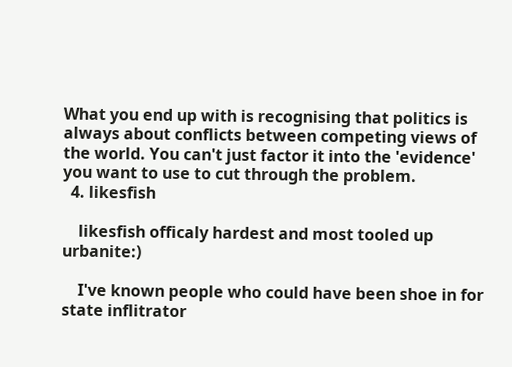What you end up with is recognising that politics is always about conflicts between competing views of the world. You can't just factor it into the 'evidence' you want to use to cut through the problem.
  4. likesfish

    likesfish officaly hardest and most tooled up urbanite:)

    I've known people who could have been shoe in for state inflitrator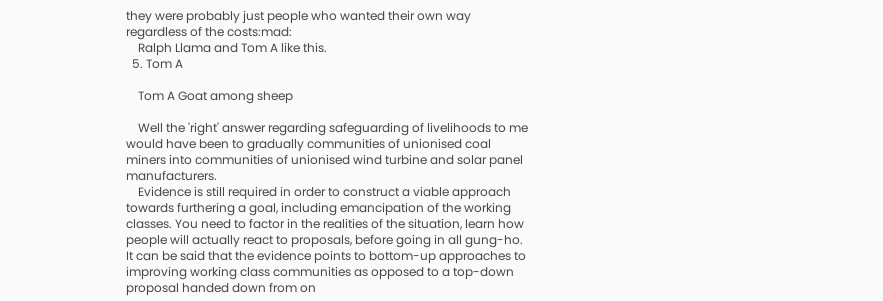they were probably just people who wanted their own way regardless of the costs:mad:
    Ralph Llama and Tom A like this.
  5. Tom A

    Tom A Goat among sheep

    Well the 'right' answer regarding safeguarding of livelihoods to me would have been to gradually communities of unionised coal miners into communities of unionised wind turbine and solar panel manufacturers.
    Evidence is still required in order to construct a viable approach towards furthering a goal, including emancipation of the working classes. You need to factor in the realities of the situation, learn how people will actually react to proposals, before going in all gung-ho. It can be said that the evidence points to bottom-up approaches to improving working class communities as opposed to a top-down proposal handed down from on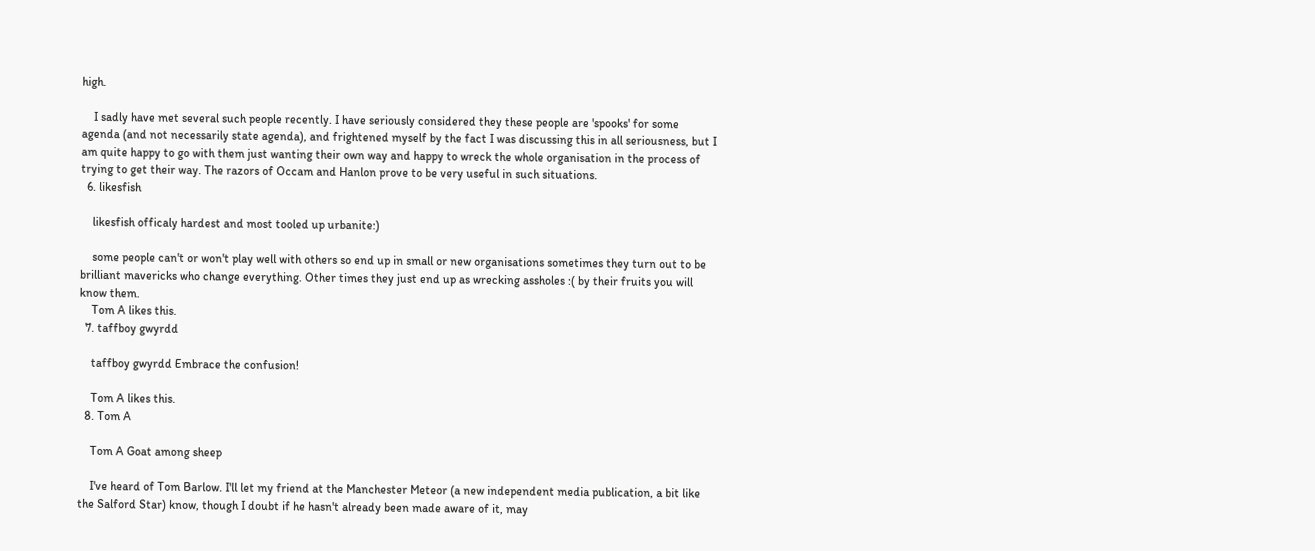high.

    I sadly have met several such people recently. I have seriously considered they these people are 'spooks' for some agenda (and not necessarily state agenda), and frightened myself by the fact I was discussing this in all seriousness, but I am quite happy to go with them just wanting their own way and happy to wreck the whole organisation in the process of trying to get their way. The razors of Occam and Hanlon prove to be very useful in such situations.
  6. likesfish

    likesfish officaly hardest and most tooled up urbanite:)

    some people can't or won't play well with others so end up in small or new organisations sometimes they turn out to be brilliant mavericks who change everything. Other times they just end up as wrecking assholes :( by their fruits you will know them.
    Tom A likes this.
  7. taffboy gwyrdd

    taffboy gwyrdd Embrace the confusion!

    Tom A likes this.
  8. Tom A

    Tom A Goat among sheep

    I've heard of Tom Barlow. I'll let my friend at the Manchester Meteor (a new independent media publication, a bit like the Salford Star) know, though I doubt if he hasn't already been made aware of it, may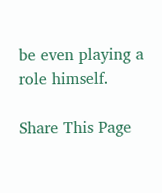be even playing a role himself.

Share This Page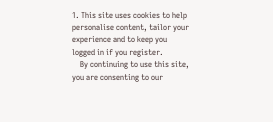1. This site uses cookies to help personalise content, tailor your experience and to keep you logged in if you register.
    By continuing to use this site, you are consenting to our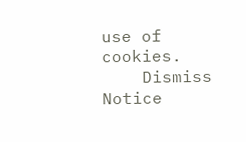use of cookies.
    Dismiss Notice